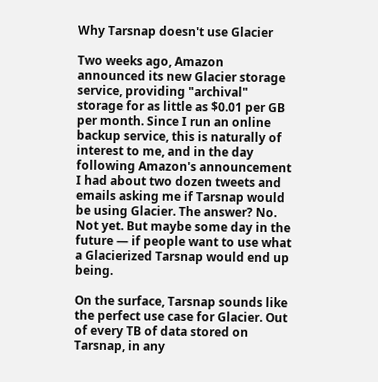Why Tarsnap doesn't use Glacier

Two weeks ago, Amazon announced its new Glacier storage service, providing "archival" storage for as little as $0.01 per GB per month. Since I run an online backup service, this is naturally of interest to me, and in the day following Amazon's announcement I had about two dozen tweets and emails asking me if Tarsnap would be using Glacier. The answer? No. Not yet. But maybe some day in the future — if people want to use what a Glacierized Tarsnap would end up being.

On the surface, Tarsnap sounds like the perfect use case for Glacier. Out of every TB of data stored on Tarsnap, in any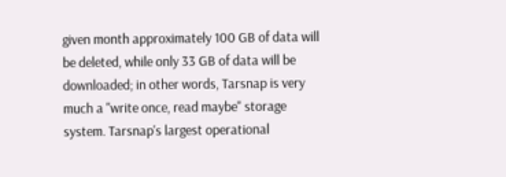given month approximately 100 GB of data will be deleted, while only 33 GB of data will be downloaded; in other words, Tarsnap is very much a "write once, read maybe" storage system. Tarsnap's largest operational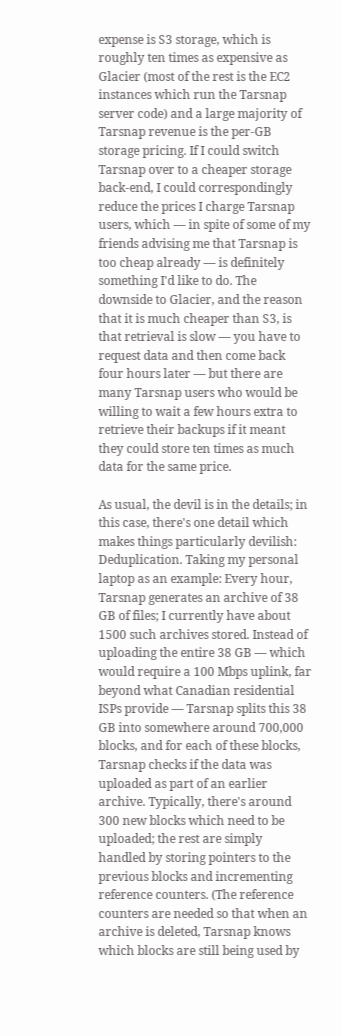expense is S3 storage, which is roughly ten times as expensive as Glacier (most of the rest is the EC2 instances which run the Tarsnap server code) and a large majority of Tarsnap revenue is the per-GB storage pricing. If I could switch Tarsnap over to a cheaper storage back-end, I could correspondingly reduce the prices I charge Tarsnap users, which — in spite of some of my friends advising me that Tarsnap is too cheap already — is definitely something I'd like to do. The downside to Glacier, and the reason that it is much cheaper than S3, is that retrieval is slow — you have to request data and then come back four hours later — but there are many Tarsnap users who would be willing to wait a few hours extra to retrieve their backups if it meant they could store ten times as much data for the same price.

As usual, the devil is in the details; in this case, there's one detail which makes things particularly devilish: Deduplication. Taking my personal laptop as an example: Every hour, Tarsnap generates an archive of 38 GB of files; I currently have about 1500 such archives stored. Instead of uploading the entire 38 GB — which would require a 100 Mbps uplink, far beyond what Canadian residential ISPs provide — Tarsnap splits this 38 GB into somewhere around 700,000 blocks, and for each of these blocks, Tarsnap checks if the data was uploaded as part of an earlier archive. Typically, there's around 300 new blocks which need to be uploaded; the rest are simply handled by storing pointers to the previous blocks and incrementing reference counters. (The reference counters are needed so that when an archive is deleted, Tarsnap knows which blocks are still being used by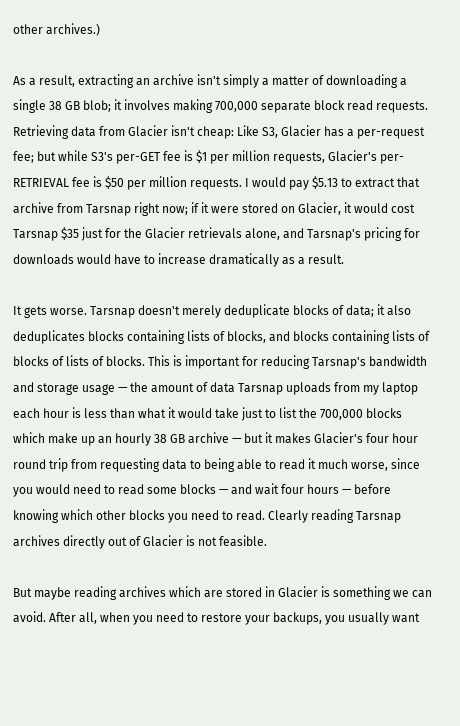other archives.)

As a result, extracting an archive isn't simply a matter of downloading a single 38 GB blob; it involves making 700,000 separate block read requests. Retrieving data from Glacier isn't cheap: Like S3, Glacier has a per-request fee; but while S3's per-GET fee is $1 per million requests, Glacier's per-RETRIEVAL fee is $50 per million requests. I would pay $5.13 to extract that archive from Tarsnap right now; if it were stored on Glacier, it would cost Tarsnap $35 just for the Glacier retrievals alone, and Tarsnap's pricing for downloads would have to increase dramatically as a result.

It gets worse. Tarsnap doesn't merely deduplicate blocks of data; it also deduplicates blocks containing lists of blocks, and blocks containing lists of blocks of lists of blocks. This is important for reducing Tarsnap's bandwidth and storage usage — the amount of data Tarsnap uploads from my laptop each hour is less than what it would take just to list the 700,000 blocks which make up an hourly 38 GB archive — but it makes Glacier's four hour round trip from requesting data to being able to read it much worse, since you would need to read some blocks — and wait four hours — before knowing which other blocks you need to read. Clearly reading Tarsnap archives directly out of Glacier is not feasible.

But maybe reading archives which are stored in Glacier is something we can avoid. After all, when you need to restore your backups, you usually want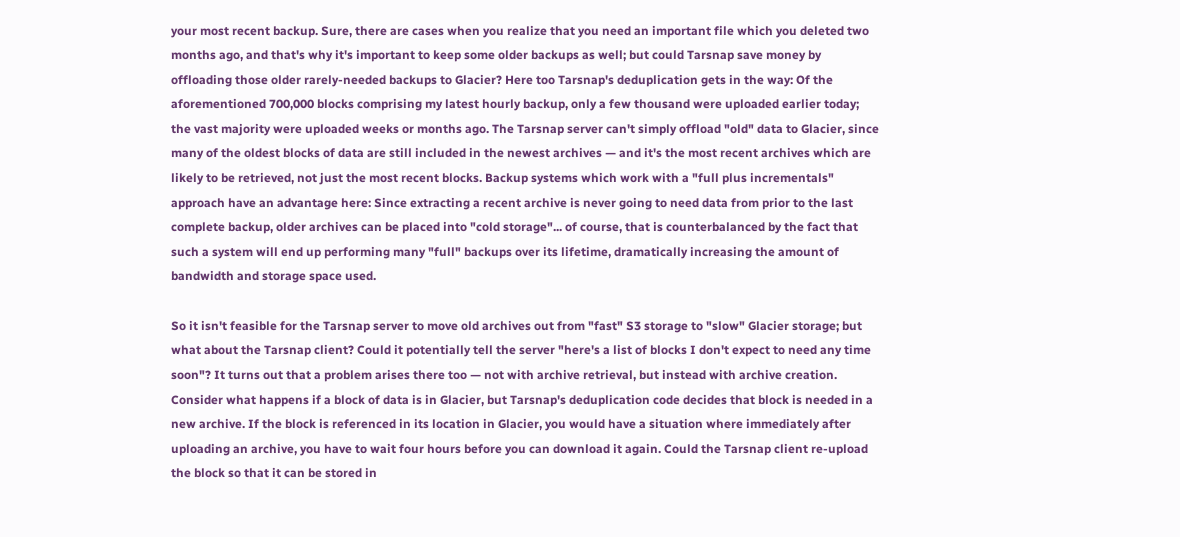your most recent backup. Sure, there are cases when you realize that you need an important file which you deleted two months ago, and that's why it's important to keep some older backups as well; but could Tarsnap save money by offloading those older rarely-needed backups to Glacier? Here too Tarsnap's deduplication gets in the way: Of the aforementioned 700,000 blocks comprising my latest hourly backup, only a few thousand were uploaded earlier today; the vast majority were uploaded weeks or months ago. The Tarsnap server can't simply offload "old" data to Glacier, since many of the oldest blocks of data are still included in the newest archives — and it's the most recent archives which are likely to be retrieved, not just the most recent blocks. Backup systems which work with a "full plus incrementals" approach have an advantage here: Since extracting a recent archive is never going to need data from prior to the last complete backup, older archives can be placed into "cold storage"... of course, that is counterbalanced by the fact that such a system will end up performing many "full" backups over its lifetime, dramatically increasing the amount of bandwidth and storage space used.

So it isn't feasible for the Tarsnap server to move old archives out from "fast" S3 storage to "slow" Glacier storage; but what about the Tarsnap client? Could it potentially tell the server "here's a list of blocks I don't expect to need any time soon"? It turns out that a problem arises there too — not with archive retrieval, but instead with archive creation. Consider what happens if a block of data is in Glacier, but Tarsnap's deduplication code decides that block is needed in a new archive. If the block is referenced in its location in Glacier, you would have a situation where immediately after uploading an archive, you have to wait four hours before you can download it again. Could the Tarsnap client re-upload the block so that it can be stored in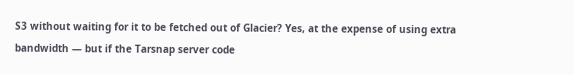S3 without waiting for it to be fetched out of Glacier? Yes, at the expense of using extra bandwidth — but if the Tarsnap server code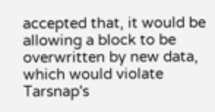accepted that, it would be allowing a block to be overwritten by new data, which would violate Tarsnap's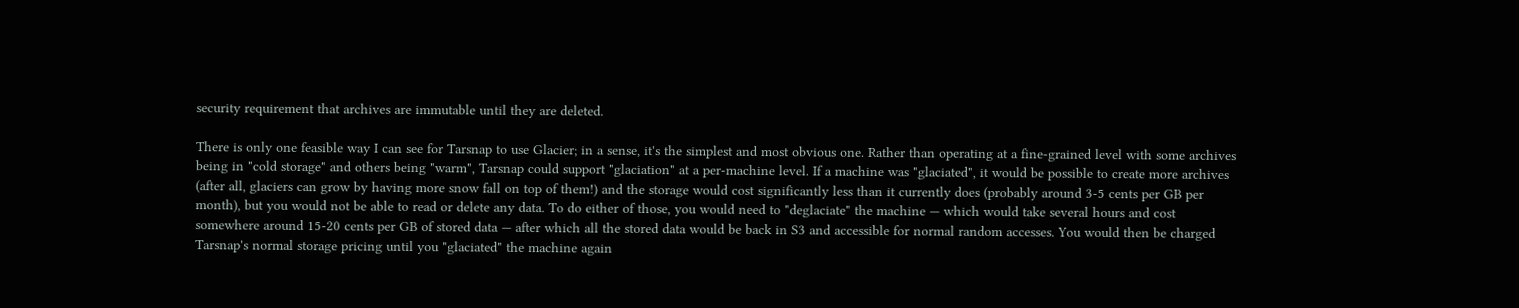security requirement that archives are immutable until they are deleted.

There is only one feasible way I can see for Tarsnap to use Glacier; in a sense, it's the simplest and most obvious one. Rather than operating at a fine-grained level with some archives being in "cold storage" and others being "warm", Tarsnap could support "glaciation" at a per-machine level. If a machine was "glaciated", it would be possible to create more archives (after all, glaciers can grow by having more snow fall on top of them!) and the storage would cost significantly less than it currently does (probably around 3-5 cents per GB per month), but you would not be able to read or delete any data. To do either of those, you would need to "deglaciate" the machine — which would take several hours and cost somewhere around 15-20 cents per GB of stored data — after which all the stored data would be back in S3 and accessible for normal random accesses. You would then be charged Tarsnap's normal storage pricing until you "glaciated" the machine again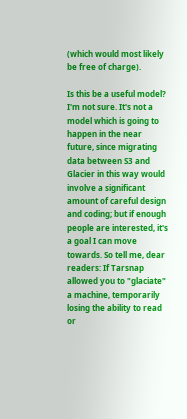(which would most likely be free of charge).

Is this be a useful model? I'm not sure. It's not a model which is going to happen in the near future, since migrating data between S3 and Glacier in this way would involve a significant amount of careful design and coding; but if enough people are interested, it's a goal I can move towards. So tell me, dear readers: If Tarsnap allowed you to "glaciate" a machine, temporarily losing the ability to read or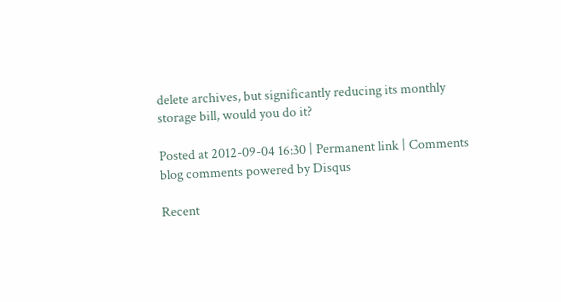delete archives, but significantly reducing its monthly storage bill, would you do it?

Posted at 2012-09-04 16:30 | Permanent link | Comments
blog comments powered by Disqus

Recent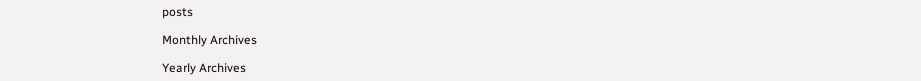posts

Monthly Archives

Yearly Archives